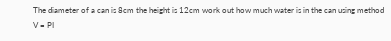The diameter of a can is 8cm the height is 12cm work out how much water is in the can using method V = PI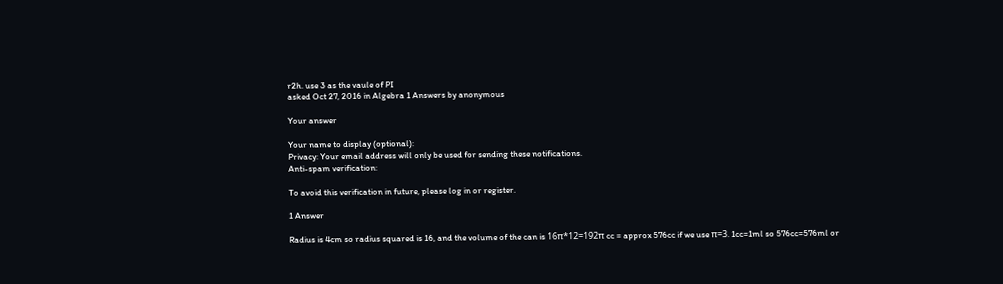r2h. use 3 as the vaule of PI
asked Oct 27, 2016 in Algebra 1 Answers by anonymous

Your answer

Your name to display (optional):
Privacy: Your email address will only be used for sending these notifications.
Anti-spam verification:

To avoid this verification in future, please log in or register.

1 Answer

Radius is 4cm so radius squared is 16, and the volume of the can is 16π*12=192π cc = approx 576cc if we use π=3. 1cc=1ml so 576cc=576ml or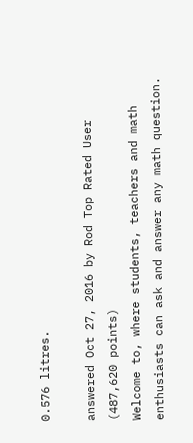0.576 litres.

answered Oct 27, 2016 by Rod Top Rated User (487,620 points)
Welcome to, where students, teachers and math enthusiasts can ask and answer any math question.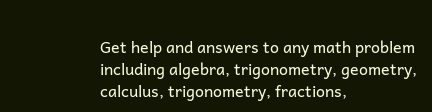Get help and answers to any math problem including algebra, trigonometry, geometry, calculus, trigonometry, fractions,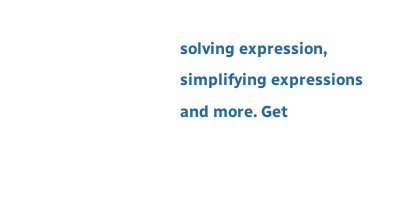solving expression, simplifying expressions and more. Get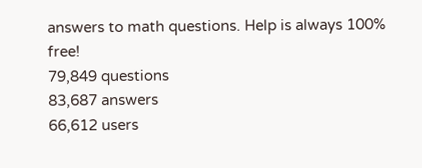answers to math questions. Help is always 100% free!
79,849 questions
83,687 answers
66,612 users